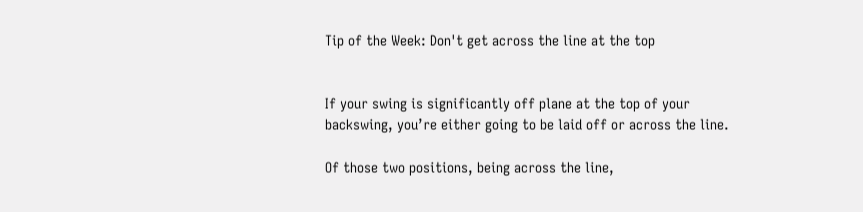Tip of the Week: Don't get across the line at the top


If your swing is significantly off plane at the top of your backswing, you’re either going to be laid off or across the line.

Of those two positions, being across the line,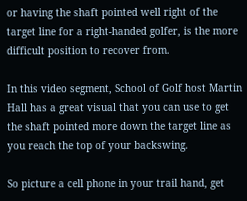or having the shaft pointed well right of the target line for a right-handed golfer, is the more difficult position to recover from.

In this video segment, School of Golf host Martin Hall has a great visual that you can use to get the shaft pointed more down the target line as you reach the top of your backswing.

So picture a cell phone in your trail hand, get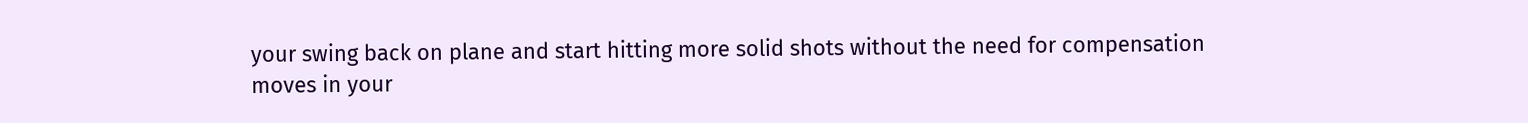your swing back on plane and start hitting more solid shots without the need for compensation moves in your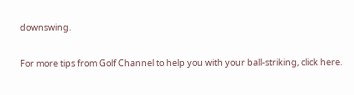downswing.

For more tips from Golf Channel to help you with your ball-striking, click here.